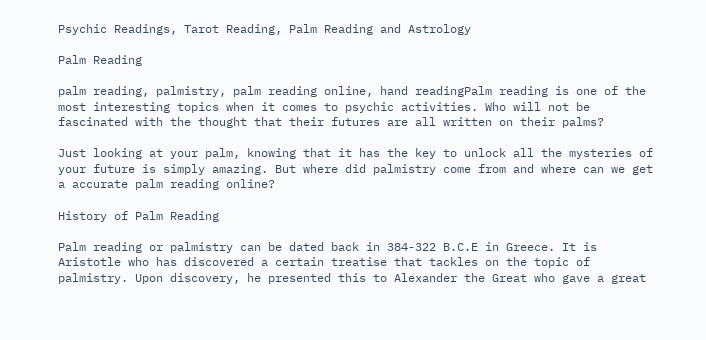Psychic Readings, Tarot Reading, Palm Reading and Astrology

Palm Reading

palm reading, palmistry, palm reading online, hand readingPalm reading is one of the most interesting topics when it comes to psychic activities. Who will not be fascinated with the thought that their futures are all written on their palms?

Just looking at your palm, knowing that it has the key to unlock all the mysteries of your future is simply amazing. But where did palmistry come from and where can we get a accurate palm reading online?

History of Palm Reading

Palm reading or palmistry can be dated back in 384-322 B.C.E in Greece. It is Aristotle who has discovered a certain treatise that tackles on the topic of palmistry. Upon discovery, he presented this to Alexander the Great who gave a great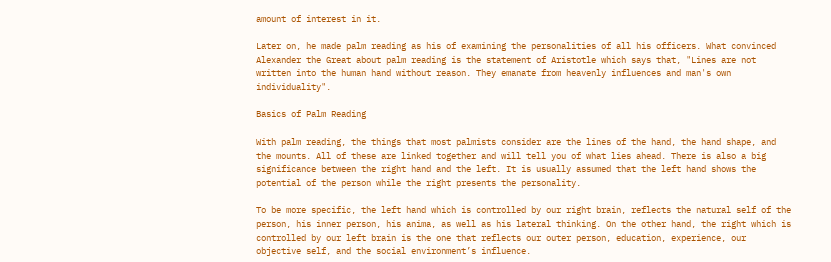amount of interest in it.

Later on, he made palm reading as his of examining the personalities of all his officers. What convinced Alexander the Great about palm reading is the statement of Aristotle which says that, "Lines are not written into the human hand without reason. They emanate from heavenly influences and man's own individuality".

Basics of Palm Reading

With palm reading, the things that most palmists consider are the lines of the hand, the hand shape, and the mounts. All of these are linked together and will tell you of what lies ahead. There is also a big significance between the right hand and the left. It is usually assumed that the left hand shows the potential of the person while the right presents the personality.

To be more specific, the left hand which is controlled by our right brain, reflects the natural self of the person, his inner person, his anima, as well as his lateral thinking. On the other hand, the right which is controlled by our left brain is the one that reflects our outer person, education, experience, our objective self, and the social environment’s influence.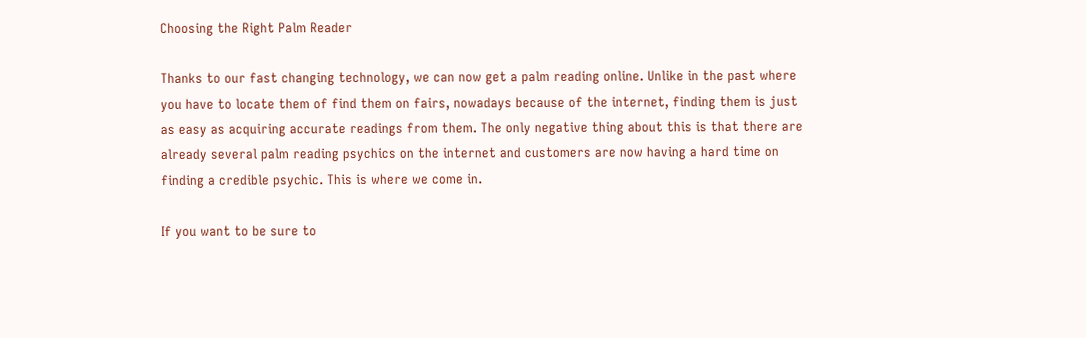Choosing the Right Palm Reader

Thanks to our fast changing technology, we can now get a palm reading online. Unlike in the past where you have to locate them of find them on fairs, nowadays because of the internet, finding them is just as easy as acquiring accurate readings from them. The only negative thing about this is that there are already several palm reading psychics on the internet and customers are now having a hard time on finding a credible psychic. This is where we come in.

If you want to be sure to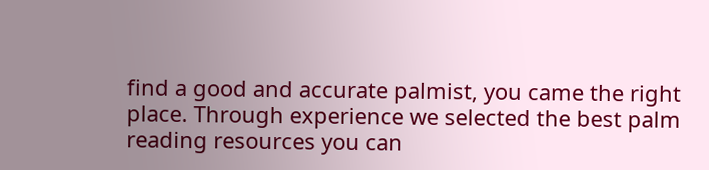find a good and accurate palmist, you came the right place. Through experience we selected the best palm reading resources you can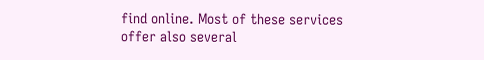find online. Most of these services offer also several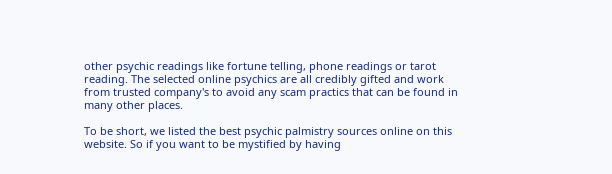other psychic readings like fortune telling, phone readings or tarot reading. The selected online psychics are all credibly gifted and work from trusted company's to avoid any scam practics that can be found in many other places.

To be short, we listed the best psychic palmistry sources online on this website. So if you want to be mystified by having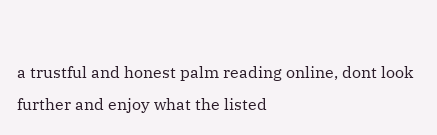a trustful and honest palm reading online, dont look further and enjoy what the listed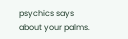psychics says about your palms.